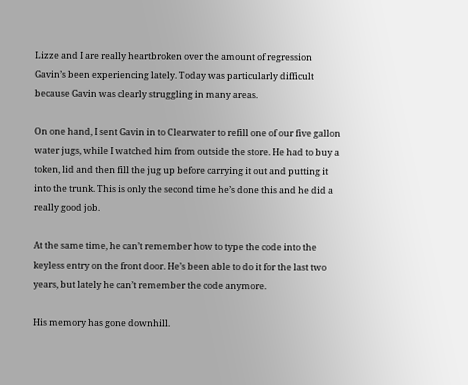Lizze and I are really heartbroken over the amount of regression Gavin’s been experiencing lately. Today was particularly difficult because Gavin was clearly struggling in many areas.

On one hand, I sent Gavin in to Clearwater to refill one of our five gallon water jugs, while I watched him from outside the store. He had to buy a token, lid and then fill the jug up before carrying it out and putting it into the trunk. This is only the second time he’s done this and he did a really good job.

At the same time, he can’t remember how to type the code into the keyless entry on the front door. He’s been able to do it for the last two years, but lately he can’t remember the code anymore.

His memory has gone downhill.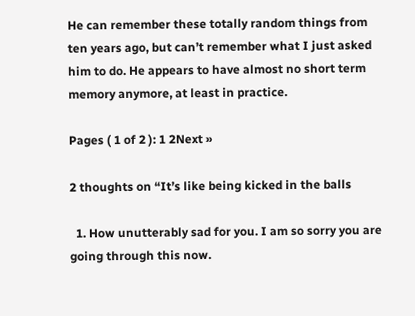He can remember these totally random things from ten years ago, but can’t remember what I just asked him to do. He appears to have almost no short term memory anymore, at least in practice.

Pages ( 1 of 2 ): 1 2Next »

2 thoughts on “It’s like being kicked in the balls

  1. How unutterably sad for you. I am so sorry you are going through this now.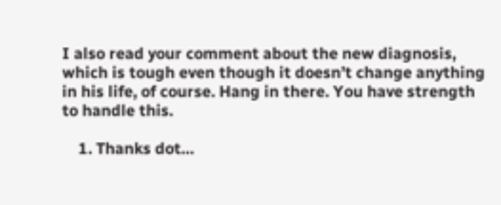I also read your comment about the new diagnosis, which is tough even though it doesn’t change anything in his life, of course. Hang in there. You have strength to handle this.

    1. Thanks dot…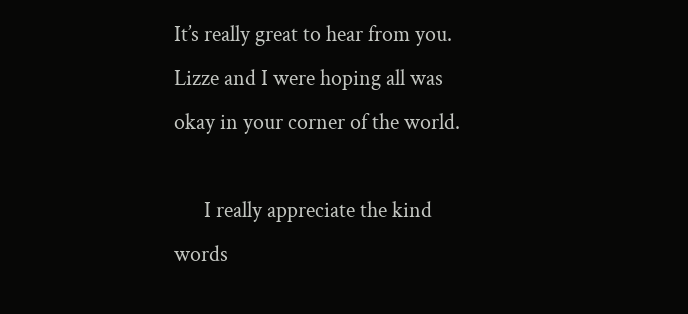It’s really great to hear from you. Lizze and I were hoping all was okay in your corner of the world.

      I really appreciate the kind words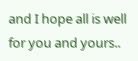and I hope all is well for you and yours..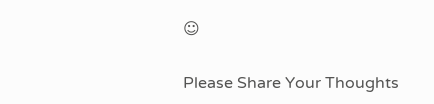☺

Please Share Your Thoughts